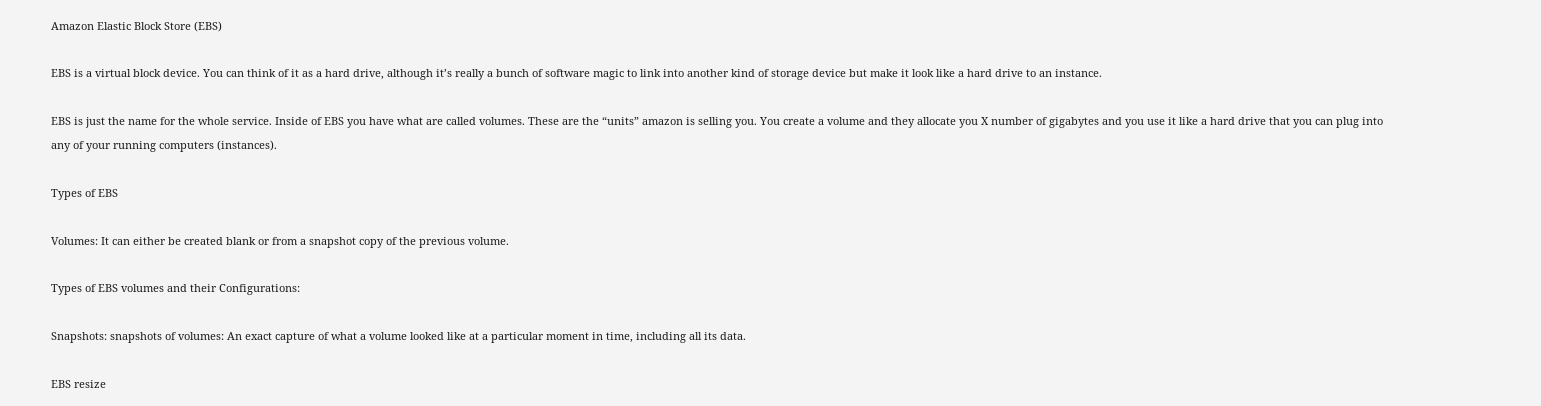Amazon Elastic Block Store (EBS)

EBS is a virtual block device. You can think of it as a hard drive, although it’s really a bunch of software magic to link into another kind of storage device but make it look like a hard drive to an instance.

EBS is just the name for the whole service. Inside of EBS you have what are called volumes. These are the “units” amazon is selling you. You create a volume and they allocate you X number of gigabytes and you use it like a hard drive that you can plug into any of your running computers (instances).

Types of EBS

Volumes: It can either be created blank or from a snapshot copy of the previous volume.

Types of EBS volumes and their Configurations:

Snapshots: snapshots of volumes: An exact capture of what a volume looked like at a particular moment in time, including all its data.

EBS resize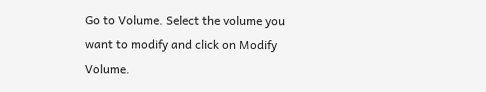Go to Volume. Select the volume you want to modify and click on Modify Volume.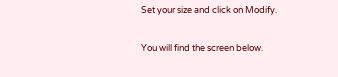Set your size and click on Modify.

You will find the screen below.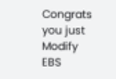Congrats you just Modify EBS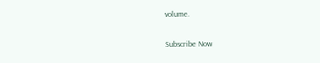volume.

Subscribe Now